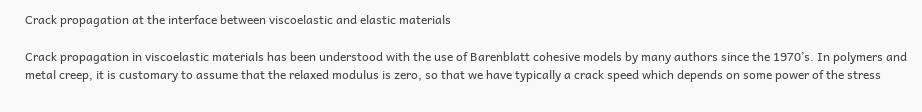Crack propagation at the interface between viscoelastic and elastic materials

Crack propagation in viscoelastic materials has been understood with the use of Barenblatt cohesive models by many authors since the 1970’s. In polymers and metal creep, it is customary to assume that the relaxed modulus is zero, so that we have typically a crack speed which depends on some power of the stress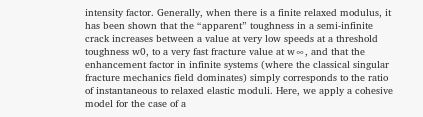intensity factor. Generally, when there is a finite relaxed modulus, it has been shown that the “apparent” toughness in a semi-infinite crack increases between a value at very low speeds at a threshold toughness w0, to a very fast fracture value at w∞, and that the enhancement factor in infinite systems (where the classical singular fracture mechanics field dominates) simply corresponds to the ratio of instantaneous to relaxed elastic moduli. Here, we apply a cohesive model for the case of a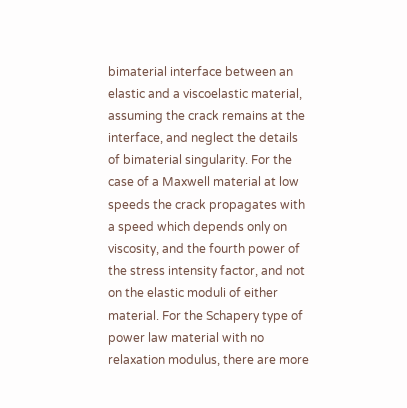bimaterial interface between an elastic and a viscoelastic material, assuming the crack remains at the interface, and neglect the details of bimaterial singularity. For the case of a Maxwell material at low speeds the crack propagates with a speed which depends only on viscosity, and the fourth power of the stress intensity factor, and not on the elastic moduli of either material. For the Schapery type of power law material with no relaxation modulus, there are more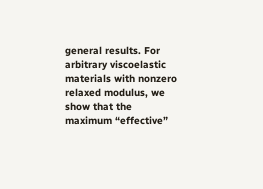general results. For arbitrary viscoelastic materials with nonzero relaxed modulus, we show that the maximum “effective”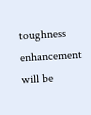toughness enhancement will be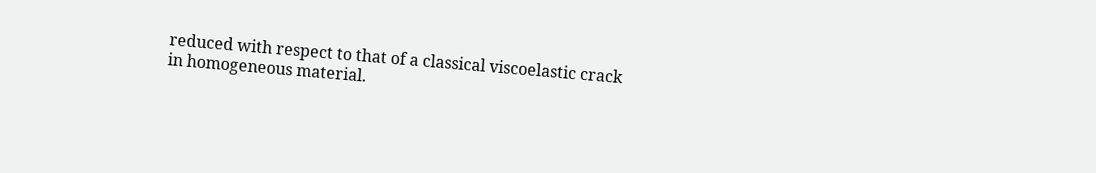reduced with respect to that of a classical viscoelastic crack in homogeneous material.